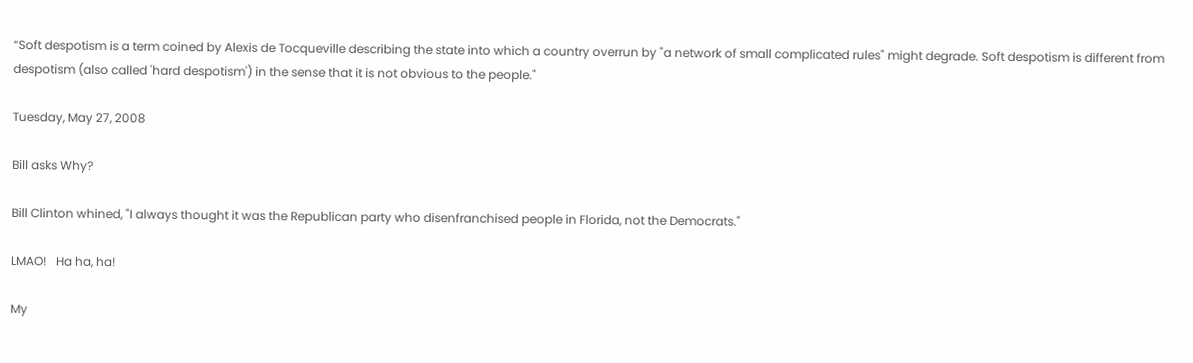“Soft despotism is a term coined by Alexis de Tocqueville describing the state into which a country overrun by "a network of small complicated rules" might degrade. Soft despotism is different from despotism (also called 'hard despotism') in the sense that it is not obvious to the people."

Tuesday, May 27, 2008

Bill asks Why?

Bill Clinton whined, "I always thought it was the Republican party who disenfranchised people in Florida, not the Democrats."

LMAO!   Ha ha, ha!

My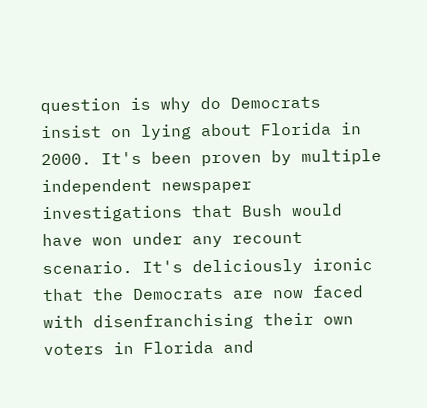question is why do Democrats insist on lying about Florida in 2000. It's been proven by multiple independent newspaper investigations that Bush would have won under any recount scenario. It's deliciously ironic that the Democrats are now faced with disenfranchising their own voters in Florida and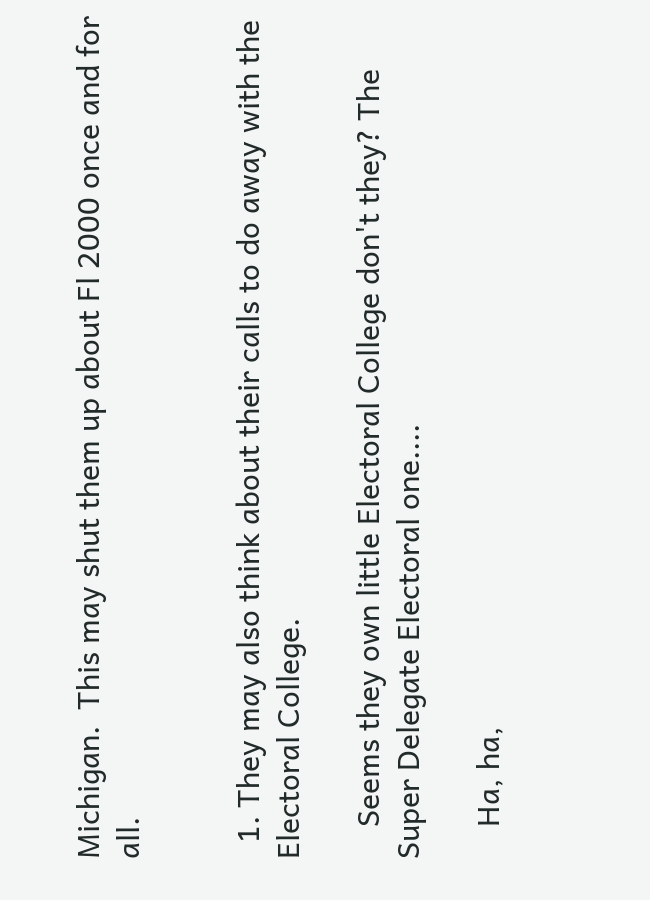Michigan.  This may shut them up about Fl 2000 once and for all.


  1. They may also think about their calls to do away with the Electoral College.

    Seems they own little Electoral College don't they? The Super Delegate Electoral one....

    Ha, ha,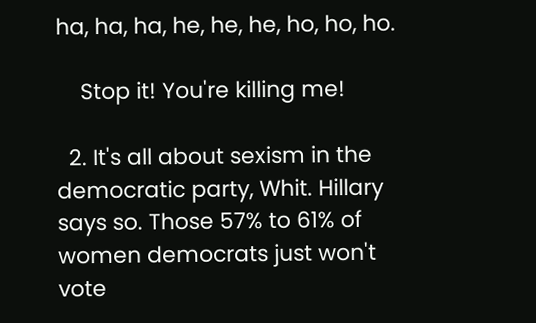ha, ha, ha, he, he, he, ho, ho, ho.

    Stop it! You're killing me!

  2. It's all about sexism in the democratic party, Whit. Hillary says so. Those 57% to 61% of women democrats just won't vote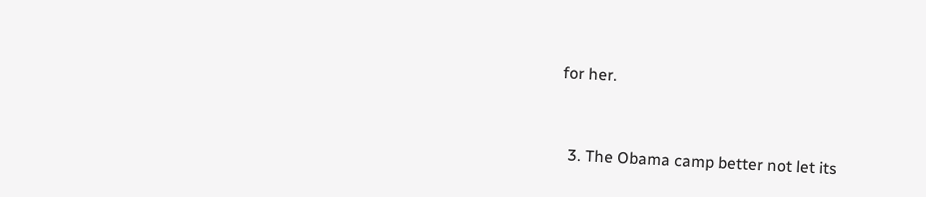for her.


  3. The Obama camp better not let its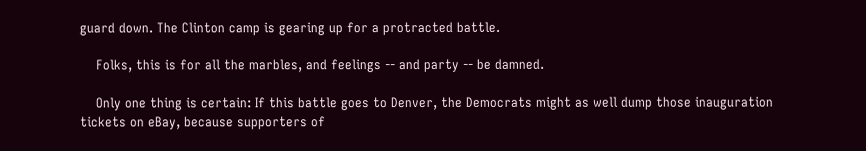guard down. The Clinton camp is gearing up for a protracted battle.

    Folks, this is for all the marbles, and feelings -- and party -- be damned.

    Only one thing is certain: If this battle goes to Denver, the Democrats might as well dump those inauguration tickets on eBay, because supporters of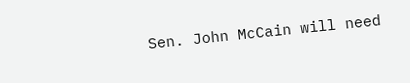Sen. John McCain will need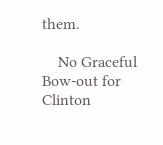them.

    No Graceful Bow-out for Clinton